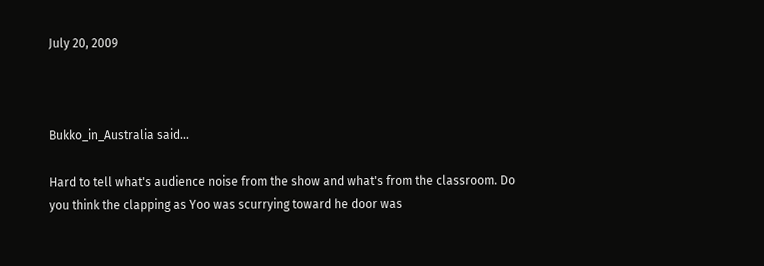July 20, 2009



Bukko_in_Australia said...

Hard to tell what's audience noise from the show and what's from the classroom. Do you think the clapping as Yoo was scurrying toward he door was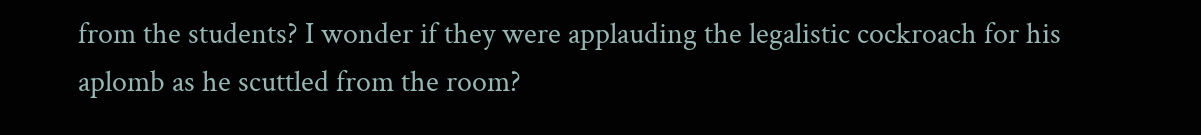from the students? I wonder if they were applauding the legalistic cockroach for his aplomb as he scuttled from the room?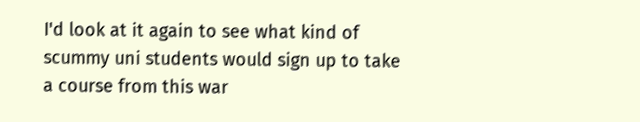I'd look at it again to see what kind of scummy uni students would sign up to take a course from this war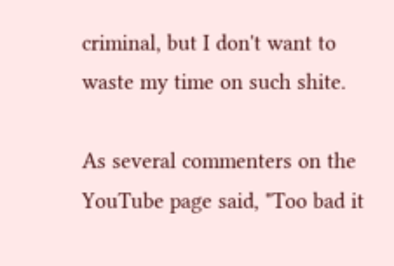criminal, but I don't want to waste my time on such shite.

As several commenters on the YouTube page said, "Too bad it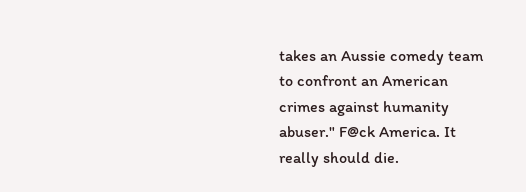takes an Aussie comedy team to confront an American crimes against humanity abuser." F@ck America. It really should die.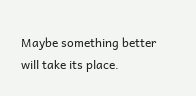Maybe something better will take its place.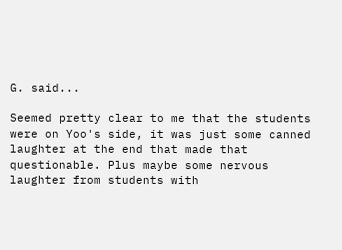G. said...

Seemed pretty clear to me that the students were on Yoo's side, it was just some canned laughter at the end that made that questionable. Plus maybe some nervous laughter from students with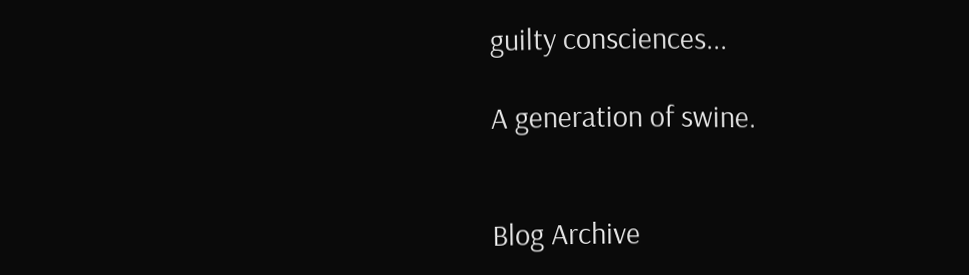guilty consciences...

A generation of swine.


Blog Archive